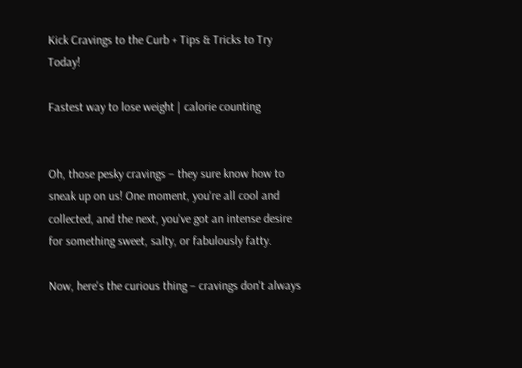Kick Cravings to the Curb + Tips & Tricks to Try Today!

Fastest way to lose weight | calorie counting


Oh, those pesky cravings – they sure know how to sneak up on us! One moment, you're all cool and collected, and the next, you've got an intense desire for something sweet, salty, or fabulously fatty.

Now, here's the curious thing – cravings don't always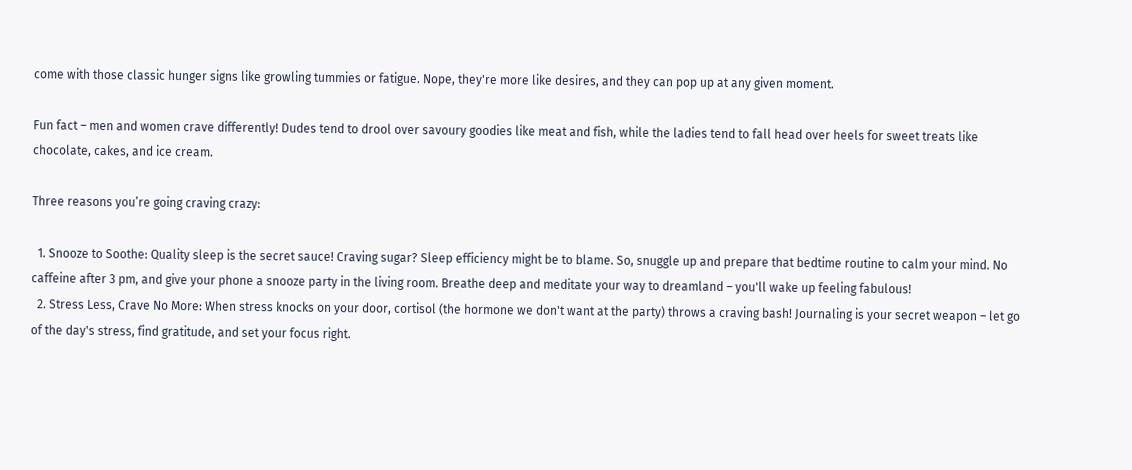come with those classic hunger signs like growling tummies or fatigue. Nope, they're more like desires, and they can pop up at any given moment.

Fun fact – men and women crave differently! Dudes tend to drool over savoury goodies like meat and fish, while the ladies tend to fall head over heels for sweet treats like chocolate, cakes, and ice cream.

Three reasons you’re going craving crazy:

  1. Snooze to Soothe: Quality sleep is the secret sauce! Craving sugar? Sleep efficiency might be to blame. So, snuggle up and prepare that bedtime routine to calm your mind. No caffeine after 3 pm, and give your phone a snooze party in the living room. Breathe deep and meditate your way to dreamland – you'll wake up feeling fabulous!
  2. Stress Less, Crave No More: When stress knocks on your door, cortisol (the hormone we don't want at the party) throws a craving bash! Journaling is your secret weapon – let go of the day's stress, find gratitude, and set your focus right.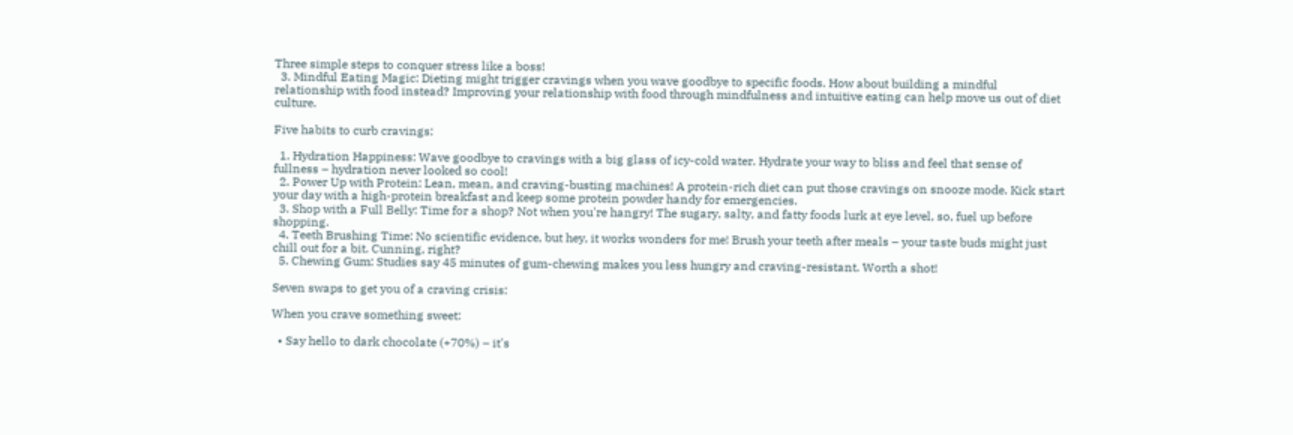Three simple steps to conquer stress like a boss!
  3. Mindful Eating Magic: Dieting might trigger cravings when you wave goodbye to specific foods. How about building a mindful relationship with food instead? Improving your relationship with food through mindfulness and intuitive eating can help move us out of diet culture.

Five habits to curb cravings:

  1. Hydration Happiness: Wave goodbye to cravings with a big glass of icy-cold water. Hydrate your way to bliss and feel that sense of fullness – hydration never looked so cool!
  2. Power Up with Protein: Lean, mean, and craving-busting machines! A protein-rich diet can put those cravings on snooze mode. Kick start your day with a high-protein breakfast and keep some protein powder handy for emergencies.
  3. Shop with a Full Belly: Time for a shop? Not when you're hangry! The sugary, salty, and fatty foods lurk at eye level, so, fuel up before shopping.
  4. Teeth Brushing Time: No scientific evidence, but hey, it works wonders for me! Brush your teeth after meals – your taste buds might just chill out for a bit. Cunning, right?
  5. Chewing Gum: Studies say 45 minutes of gum-chewing makes you less hungry and craving-resistant. Worth a shot!

Seven swaps to get you of a craving crisis:

When you crave something sweet:

  • Say hello to dark chocolate (+70%) – it's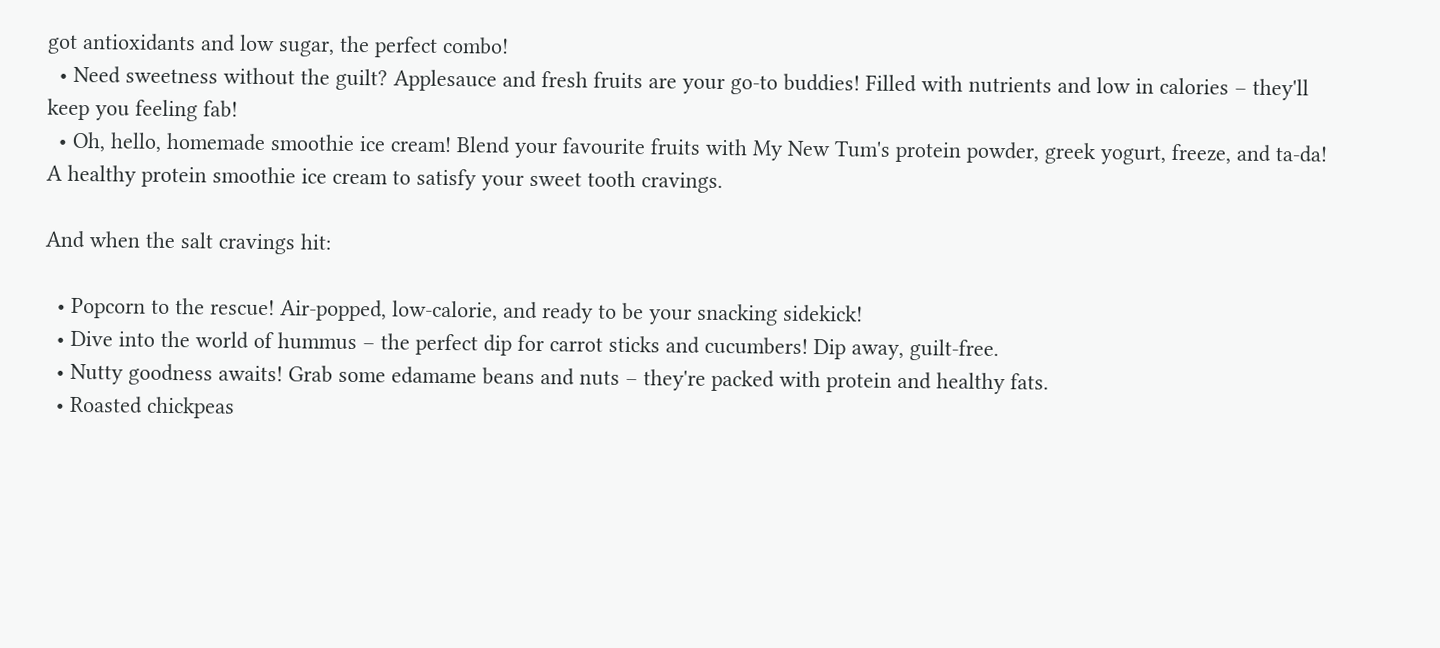got antioxidants and low sugar, the perfect combo!
  • Need sweetness without the guilt? Applesauce and fresh fruits are your go-to buddies! Filled with nutrients and low in calories – they'll keep you feeling fab!
  • Oh, hello, homemade smoothie ice cream! Blend your favourite fruits with My New Tum's protein powder, greek yogurt, freeze, and ta-da! A healthy protein smoothie ice cream to satisfy your sweet tooth cravings.

And when the salt cravings hit:

  • Popcorn to the rescue! Air-popped, low-calorie, and ready to be your snacking sidekick!
  • Dive into the world of hummus – the perfect dip for carrot sticks and cucumbers! Dip away, guilt-free.
  • Nutty goodness awaits! Grab some edamame beans and nuts – they're packed with protein and healthy fats.
  • Roasted chickpeas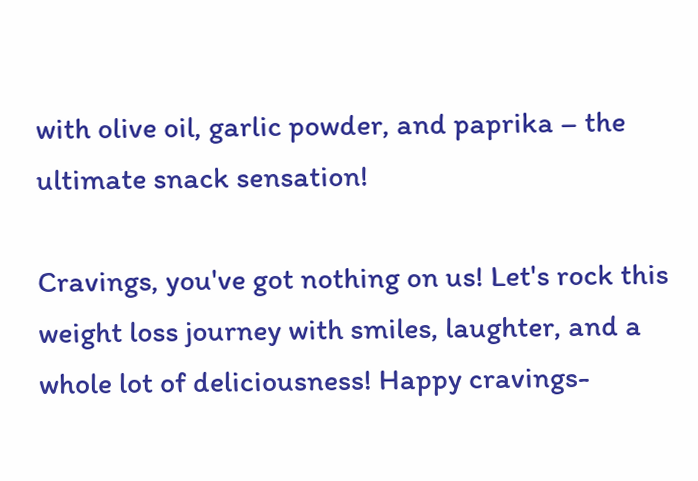with olive oil, garlic powder, and paprika – the ultimate snack sensation!

Cravings, you've got nothing on us! Let's rock this weight loss journey with smiles, laughter, and a whole lot of deliciousness! Happy cravings-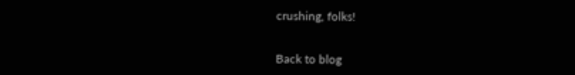crushing, folks!


Back to blog